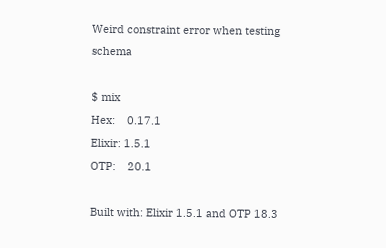Weird constraint error when testing schema

$ mix
Hex:    0.17.1
Elixir: 1.5.1
OTP:    20.1

Built with: Elixir 1.5.1 and OTP 18.3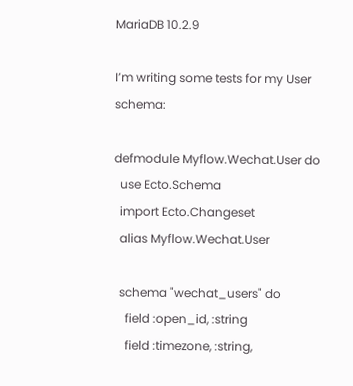MariaDB 10.2.9

I’m writing some tests for my User schema:

defmodule Myflow.Wechat.User do
  use Ecto.Schema
  import Ecto.Changeset
  alias Myflow.Wechat.User

  schema "wechat_users" do
    field :open_id, :string
    field :timezone, :string,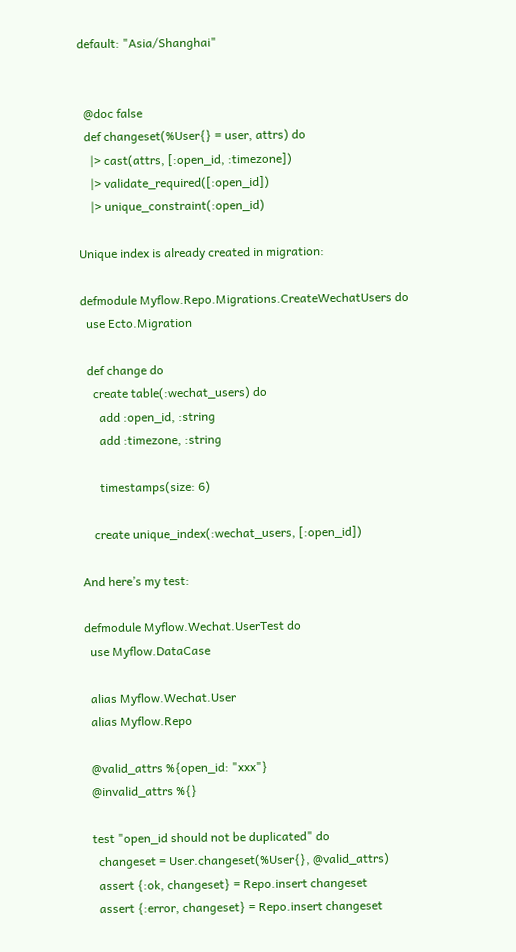default: "Asia/Shanghai"


  @doc false
  def changeset(%User{} = user, attrs) do
    |> cast(attrs, [:open_id, :timezone])
    |> validate_required([:open_id])
    |> unique_constraint(:open_id)

Unique index is already created in migration:

defmodule Myflow.Repo.Migrations.CreateWechatUsers do
  use Ecto.Migration

  def change do
    create table(:wechat_users) do
      add :open_id, :string
      add :timezone, :string

      timestamps(size: 6)

    create unique_index(:wechat_users, [:open_id])

And here’s my test:

defmodule Myflow.Wechat.UserTest do
  use Myflow.DataCase

  alias Myflow.Wechat.User
  alias Myflow.Repo

  @valid_attrs %{open_id: "xxx"}
  @invalid_attrs %{}

  test "open_id should not be duplicated" do
    changeset = User.changeset(%User{}, @valid_attrs)
    assert {:ok, changeset} = Repo.insert changeset
    assert {:error, changeset} = Repo.insert changeset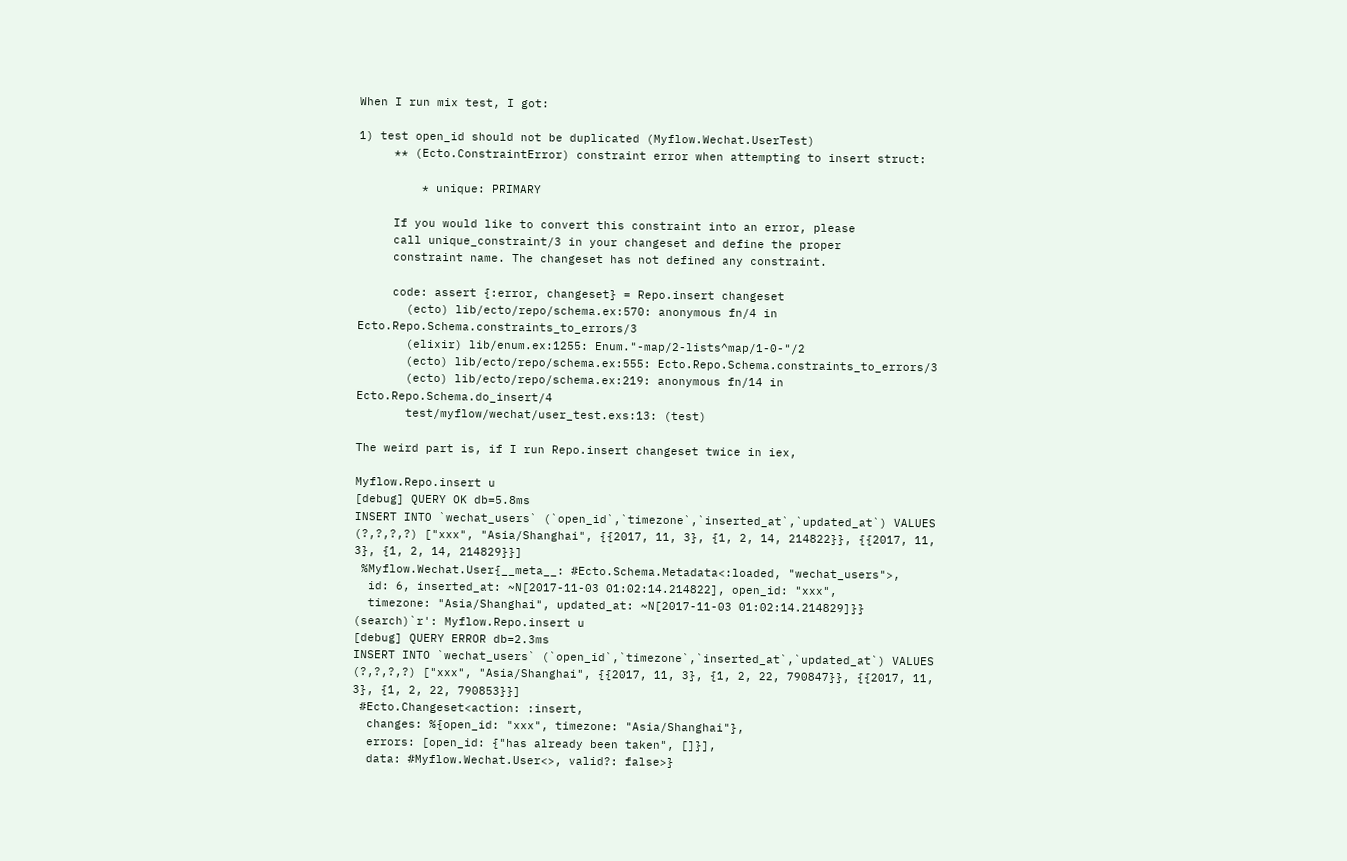When I run mix test, I got:

1) test open_id should not be duplicated (Myflow.Wechat.UserTest)
     ** (Ecto.ConstraintError) constraint error when attempting to insert struct:

         * unique: PRIMARY

     If you would like to convert this constraint into an error, please
     call unique_constraint/3 in your changeset and define the proper
     constraint name. The changeset has not defined any constraint.

     code: assert {:error, changeset} = Repo.insert changeset
       (ecto) lib/ecto/repo/schema.ex:570: anonymous fn/4 in Ecto.Repo.Schema.constraints_to_errors/3
       (elixir) lib/enum.ex:1255: Enum."-map/2-lists^map/1-0-"/2
       (ecto) lib/ecto/repo/schema.ex:555: Ecto.Repo.Schema.constraints_to_errors/3
       (ecto) lib/ecto/repo/schema.ex:219: anonymous fn/14 in Ecto.Repo.Schema.do_insert/4
       test/myflow/wechat/user_test.exs:13: (test)

The weird part is, if I run Repo.insert changeset twice in iex,

Myflow.Repo.insert u
[debug] QUERY OK db=5.8ms
INSERT INTO `wechat_users` (`open_id`,`timezone`,`inserted_at`,`updated_at`) VALUES (?,?,?,?) ["xxx", "Asia/Shanghai", {{2017, 11, 3}, {1, 2, 14, 214822}}, {{2017, 11, 3}, {1, 2, 14, 214829}}]
 %Myflow.Wechat.User{__meta__: #Ecto.Schema.Metadata<:loaded, "wechat_users">,
  id: 6, inserted_at: ~N[2017-11-03 01:02:14.214822], open_id: "xxx",
  timezone: "Asia/Shanghai", updated_at: ~N[2017-11-03 01:02:14.214829]}}
(search)`r': Myflow.Repo.insert u
[debug] QUERY ERROR db=2.3ms
INSERT INTO `wechat_users` (`open_id`,`timezone`,`inserted_at`,`updated_at`) VALUES (?,?,?,?) ["xxx", "Asia/Shanghai", {{2017, 11, 3}, {1, 2, 22, 790847}}, {{2017, 11, 3}, {1, 2, 22, 790853}}]
 #Ecto.Changeset<action: :insert,
  changes: %{open_id: "xxx", timezone: "Asia/Shanghai"},
  errors: [open_id: {"has already been taken", []}],
  data: #Myflow.Wechat.User<>, valid?: false>}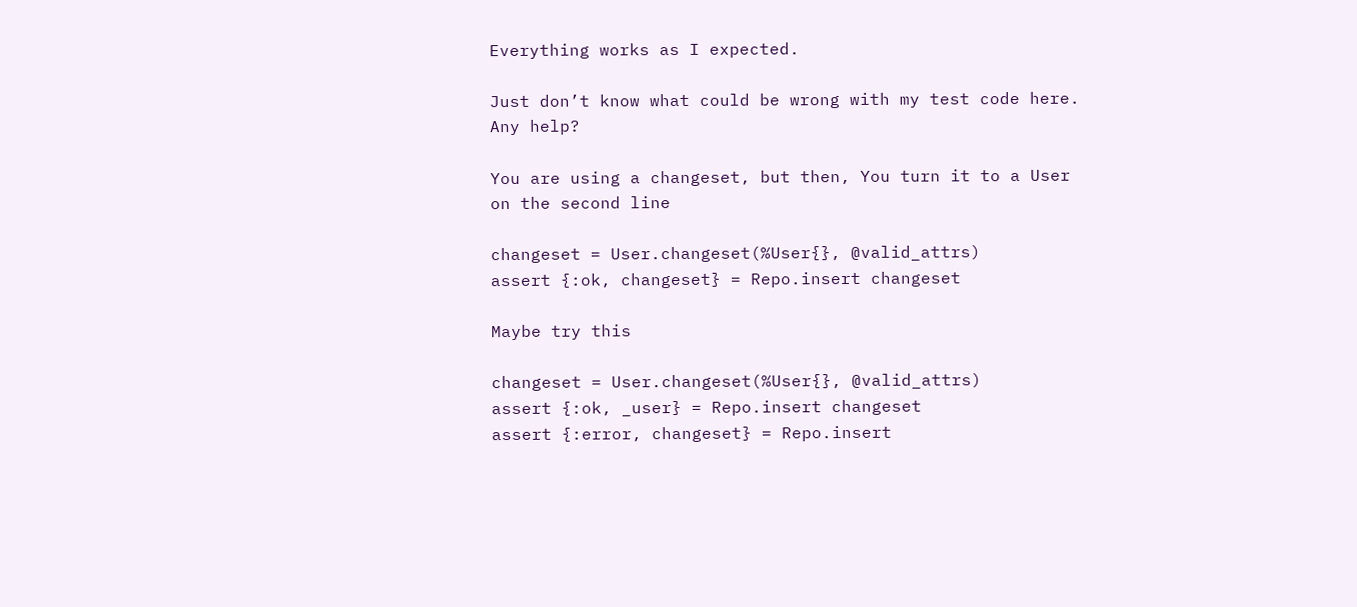Everything works as I expected.

Just don’t know what could be wrong with my test code here. Any help?

You are using a changeset, but then, You turn it to a User on the second line

changeset = User.changeset(%User{}, @valid_attrs)
assert {:ok, changeset} = Repo.insert changeset

Maybe try this

changeset = User.changeset(%User{}, @valid_attrs)
assert {:ok, _user} = Repo.insert changeset
assert {:error, changeset} = Repo.insert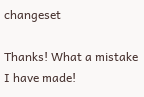changeset

Thanks! What a mistake I have made!